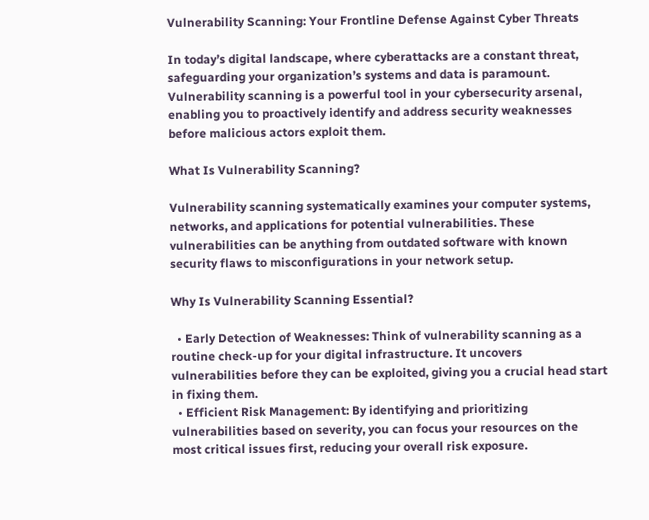Vulnerability Scanning: Your Frontline Defense Against Cyber Threats

In today’s digital landscape, where cyberattacks are a constant threat, safeguarding your organization’s systems and data is paramount. Vulnerability scanning is a powerful tool in your cybersecurity arsenal, enabling you to proactively identify and address security weaknesses before malicious actors exploit them.

What Is Vulnerability Scanning?

Vulnerability scanning systematically examines your computer systems, networks, and applications for potential vulnerabilities. These vulnerabilities can be anything from outdated software with known security flaws to misconfigurations in your network setup.

Why Is Vulnerability Scanning Essential?

  • Early Detection of Weaknesses: Think of vulnerability scanning as a routine check-up for your digital infrastructure. It uncovers vulnerabilities before they can be exploited, giving you a crucial head start in fixing them.
  • Efficient Risk Management: By identifying and prioritizing vulnerabilities based on severity, you can focus your resources on the most critical issues first, reducing your overall risk exposure.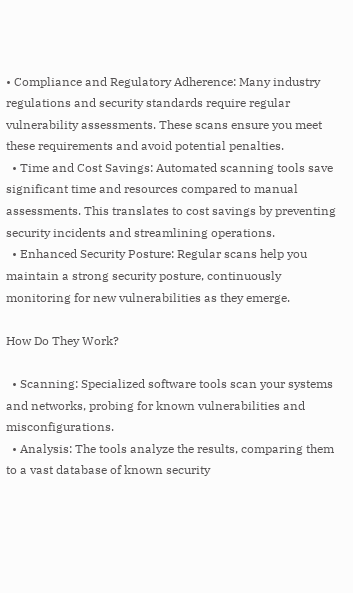• Compliance and Regulatory Adherence: Many industry regulations and security standards require regular vulnerability assessments. These scans ensure you meet these requirements and avoid potential penalties.
  • Time and Cost Savings: Automated scanning tools save significant time and resources compared to manual assessments. This translates to cost savings by preventing security incidents and streamlining operations.
  • Enhanced Security Posture: Regular scans help you maintain a strong security posture, continuously monitoring for new vulnerabilities as they emerge.

How Do They Work?

  • Scanning: Specialized software tools scan your systems and networks, probing for known vulnerabilities and misconfigurations.
  • Analysis: The tools analyze the results, comparing them to a vast database of known security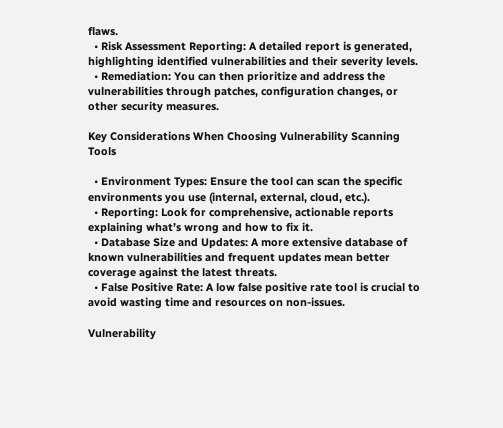flaws.
  • Risk Assessment Reporting: A detailed report is generated, highlighting identified vulnerabilities and their severity levels.
  • Remediation: You can then prioritize and address the vulnerabilities through patches, configuration changes, or other security measures.

Key Considerations When Choosing Vulnerability Scanning Tools

  • Environment Types: Ensure the tool can scan the specific environments you use (internal, external, cloud, etc.).
  • Reporting: Look for comprehensive, actionable reports explaining what’s wrong and how to fix it.
  • Database Size and Updates: A more extensive database of known vulnerabilities and frequent updates mean better coverage against the latest threats.
  • False Positive Rate: A low false positive rate tool is crucial to avoid wasting time and resources on non-issues.

Vulnerability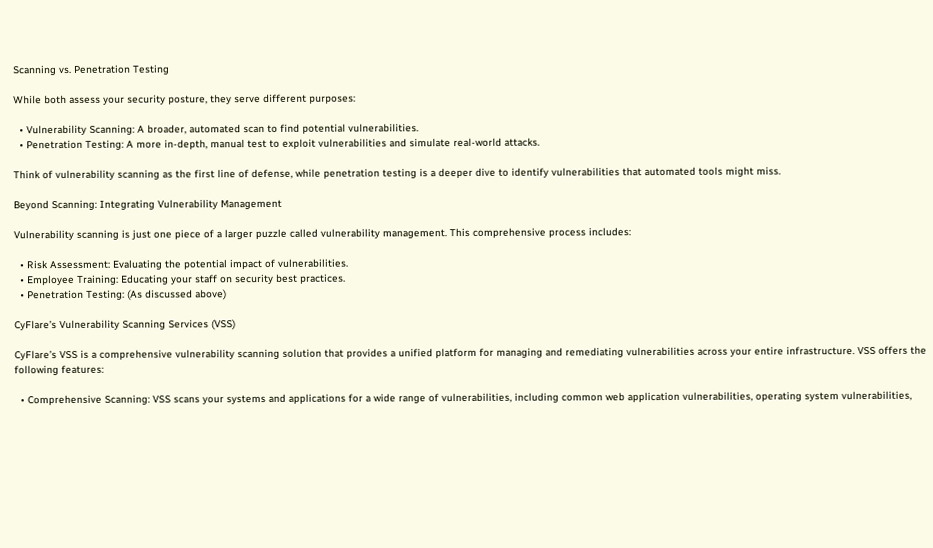Scanning vs. Penetration Testing

While both assess your security posture, they serve different purposes:

  • Vulnerability Scanning: A broader, automated scan to find potential vulnerabilities.
  • Penetration Testing: A more in-depth, manual test to exploit vulnerabilities and simulate real-world attacks.

Think of vulnerability scanning as the first line of defense, while penetration testing is a deeper dive to identify vulnerabilities that automated tools might miss.

Beyond Scanning: Integrating Vulnerability Management

Vulnerability scanning is just one piece of a larger puzzle called vulnerability management. This comprehensive process includes:

  • Risk Assessment: Evaluating the potential impact of vulnerabilities.
  • Employee Training: Educating your staff on security best practices.
  • Penetration Testing: (As discussed above)

CyFlare’s Vulnerability Scanning Services (VSS)

CyFlare’s VSS is a comprehensive vulnerability scanning solution that provides a unified platform for managing and remediating vulnerabilities across your entire infrastructure. VSS offers the following features:

  • Comprehensive Scanning: VSS scans your systems and applications for a wide range of vulnerabilities, including common web application vulnerabilities, operating system vulnerabilities,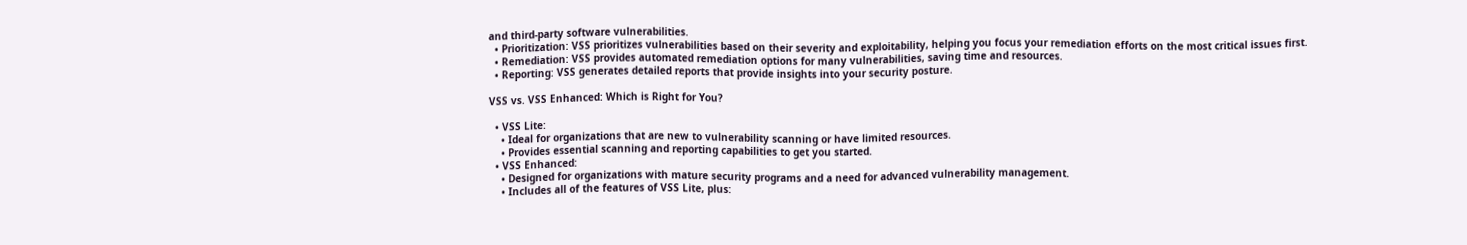and third-party software vulnerabilities.
  • Prioritization: VSS prioritizes vulnerabilities based on their severity and exploitability, helping you focus your remediation efforts on the most critical issues first.
  • Remediation: VSS provides automated remediation options for many vulnerabilities, saving time and resources.
  • Reporting: VSS generates detailed reports that provide insights into your security posture.

VSS vs. VSS Enhanced: Which is Right for You?

  • VSS Lite:
    • Ideal for organizations that are new to vulnerability scanning or have limited resources.
    • Provides essential scanning and reporting capabilities to get you started.
  • VSS Enhanced:
    • Designed for organizations with mature security programs and a need for advanced vulnerability management.
    • Includes all of the features of VSS Lite, plus: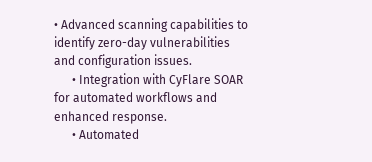• Advanced scanning capabilities to identify zero-day vulnerabilities and configuration issues.
      • Integration with CyFlare SOAR for automated workflows and enhanced response.
      • Automated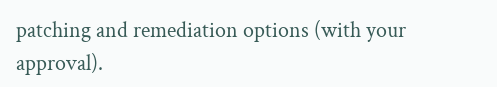patching and remediation options (with your approval).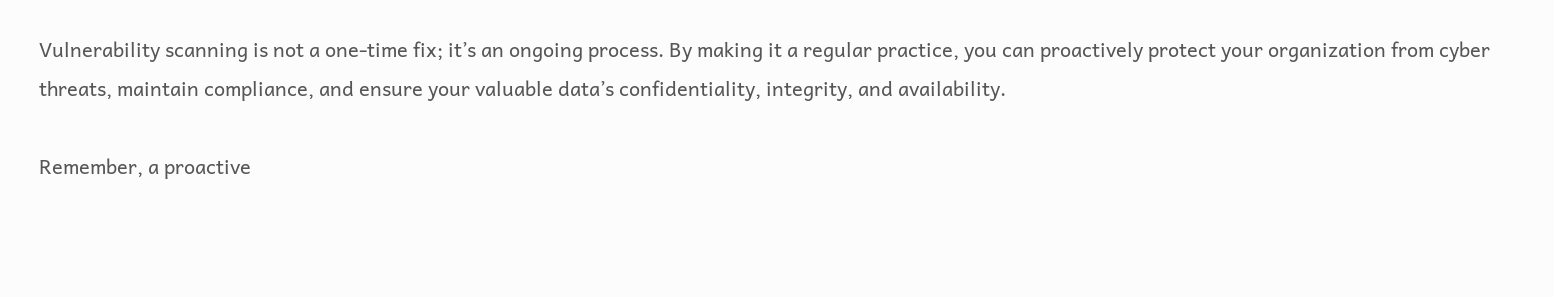Vulnerability scanning is not a one-time fix; it’s an ongoing process. By making it a regular practice, you can proactively protect your organization from cyber threats, maintain compliance, and ensure your valuable data’s confidentiality, integrity, and availability.

Remember, a proactive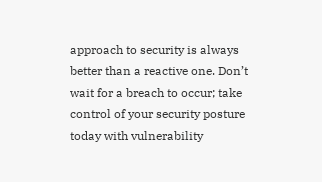approach to security is always better than a reactive one. Don’t wait for a breach to occur; take control of your security posture today with vulnerability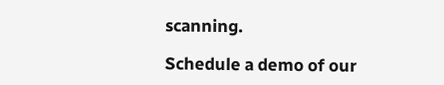scanning.

Schedule a demo of our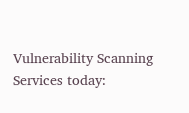Vulnerability Scanning Services today: